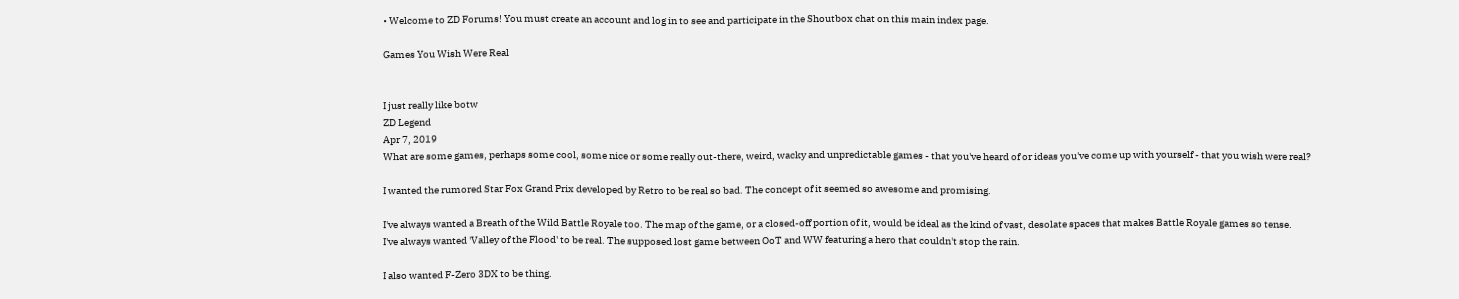• Welcome to ZD Forums! You must create an account and log in to see and participate in the Shoutbox chat on this main index page.

Games You Wish Were Real


I just really like botw
ZD Legend
Apr 7, 2019
What are some games, perhaps some cool, some nice or some really out-there, weird, wacky and unpredictable games - that you've heard of or ideas you've come up with yourself - that you wish were real?

I wanted the rumored Star Fox Grand Prix developed by Retro to be real so bad. The concept of it seemed so awesome and promising.

I've always wanted a Breath of the Wild Battle Royale too. The map of the game, or a closed-off portion of it, would be ideal as the kind of vast, desolate spaces that makes Battle Royale games so tense.
I've always wanted 'Valley of the Flood' to be real. The supposed lost game between OoT and WW featuring a hero that couldn't stop the rain.

I also wanted F-Zero 3DX to be thing.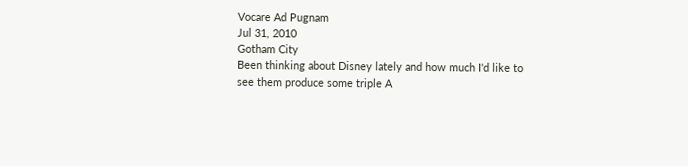Vocare Ad Pugnam
Jul 31, 2010
Gotham City
Been thinking about Disney lately and how much I'd like to see them produce some triple A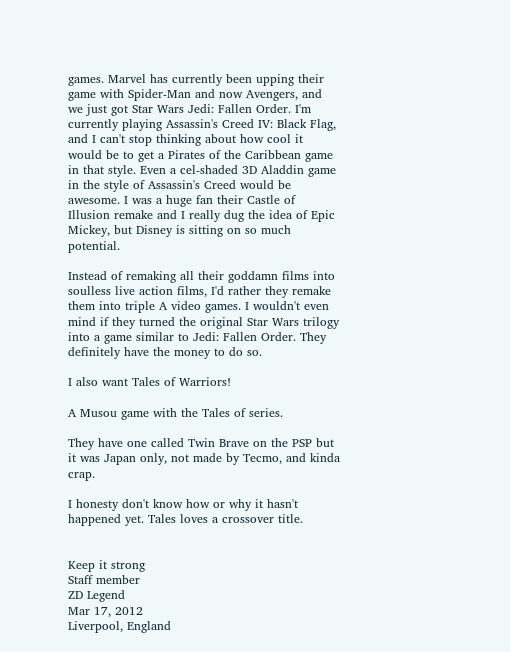games. Marvel has currently been upping their game with Spider-Man and now Avengers, and we just got Star Wars Jedi: Fallen Order. I'm currently playing Assassin's Creed IV: Black Flag, and I can't stop thinking about how cool it would be to get a Pirates of the Caribbean game in that style. Even a cel-shaded 3D Aladdin game in the style of Assassin's Creed would be awesome. I was a huge fan their Castle of Illusion remake and I really dug the idea of Epic Mickey, but Disney is sitting on so much potential.

Instead of remaking all their goddamn films into soulless live action films, I'd rather they remake them into triple A video games. I wouldn't even mind if they turned the original Star Wars trilogy into a game similar to Jedi: Fallen Order. They definitely have the money to do so.

I also want Tales of Warriors!

A Musou game with the Tales of series.

They have one called Twin Brave on the PSP but it was Japan only, not made by Tecmo, and kinda crap.

I honesty don't know how or why it hasn't happened yet. Tales loves a crossover title.


Keep it strong
Staff member
ZD Legend
Mar 17, 2012
Liverpool, England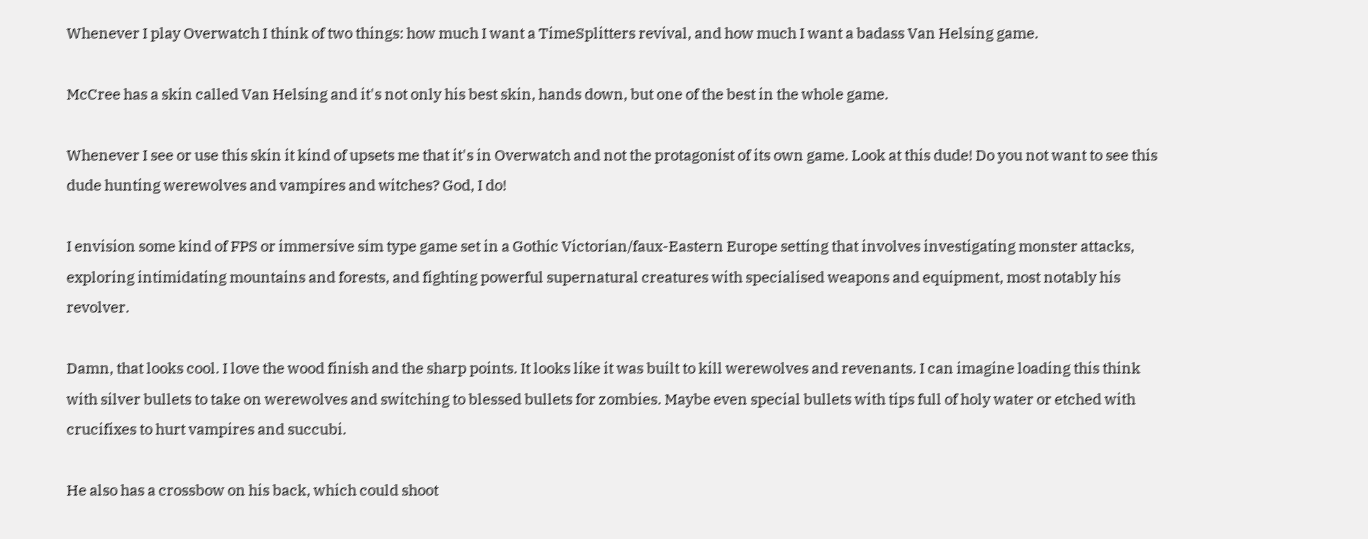Whenever I play Overwatch I think of two things: how much I want a TimeSplitters revival, and how much I want a badass Van Helsing game.

McCree has a skin called Van Helsing and it's not only his best skin, hands down, but one of the best in the whole game.

Whenever I see or use this skin it kind of upsets me that it's in Overwatch and not the protagonist of its own game. Look at this dude! Do you not want to see this dude hunting werewolves and vampires and witches? God, I do!

I envision some kind of FPS or immersive sim type game set in a Gothic Victorian/faux-Eastern Europe setting that involves investigating monster attacks, exploring intimidating mountains and forests, and fighting powerful supernatural creatures with specialised weapons and equipment, most notably his revolver.

Damn, that looks cool. I love the wood finish and the sharp points. It looks like it was built to kill werewolves and revenants. I can imagine loading this think with silver bullets to take on werewolves and switching to blessed bullets for zombies. Maybe even special bullets with tips full of holy water or etched with crucifixes to hurt vampires and succubi.

He also has a crossbow on his back, which could shoot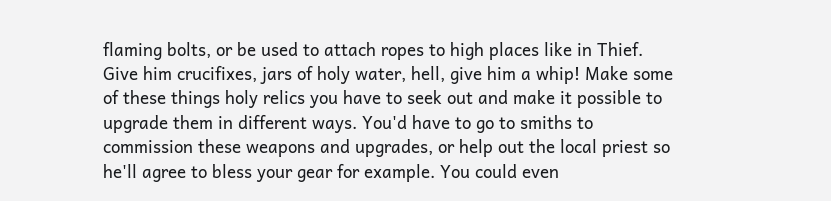flaming bolts, or be used to attach ropes to high places like in Thief. Give him crucifixes, jars of holy water, hell, give him a whip! Make some of these things holy relics you have to seek out and make it possible to upgrade them in different ways. You'd have to go to smiths to commission these weapons and upgrades, or help out the local priest so he'll agree to bless your gear for example. You could even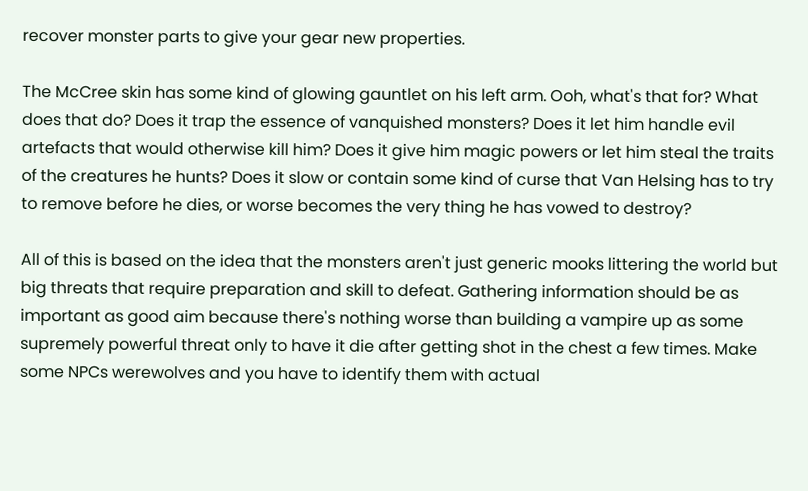recover monster parts to give your gear new properties.

The McCree skin has some kind of glowing gauntlet on his left arm. Ooh, what's that for? What does that do? Does it trap the essence of vanquished monsters? Does it let him handle evil artefacts that would otherwise kill him? Does it give him magic powers or let him steal the traits of the creatures he hunts? Does it slow or contain some kind of curse that Van Helsing has to try to remove before he dies, or worse becomes the very thing he has vowed to destroy?

All of this is based on the idea that the monsters aren't just generic mooks littering the world but big threats that require preparation and skill to defeat. Gathering information should be as important as good aim because there's nothing worse than building a vampire up as some supremely powerful threat only to have it die after getting shot in the chest a few times. Make some NPCs werewolves and you have to identify them with actual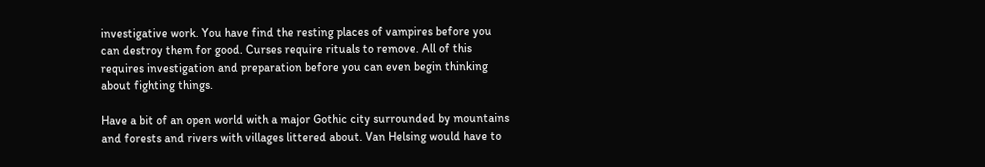investigative work. You have find the resting places of vampires before you can destroy them for good. Curses require rituals to remove. All of this requires investigation and preparation before you can even begin thinking about fighting things.

Have a bit of an open world with a major Gothic city surrounded by mountains and forests and rivers with villages littered about. Van Helsing would have to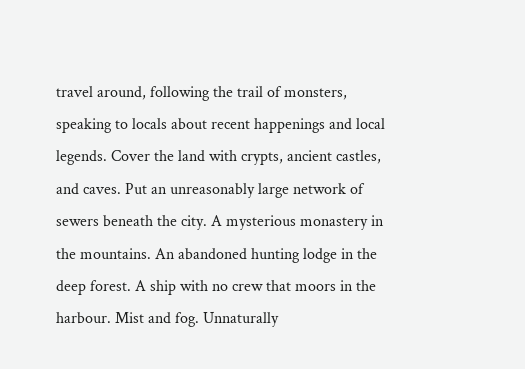travel around, following the trail of monsters, speaking to locals about recent happenings and local legends. Cover the land with crypts, ancient castles, and caves. Put an unreasonably large network of sewers beneath the city. A mysterious monastery in the mountains. An abandoned hunting lodge in the deep forest. A ship with no crew that moors in the harbour. Mist and fog. Unnaturally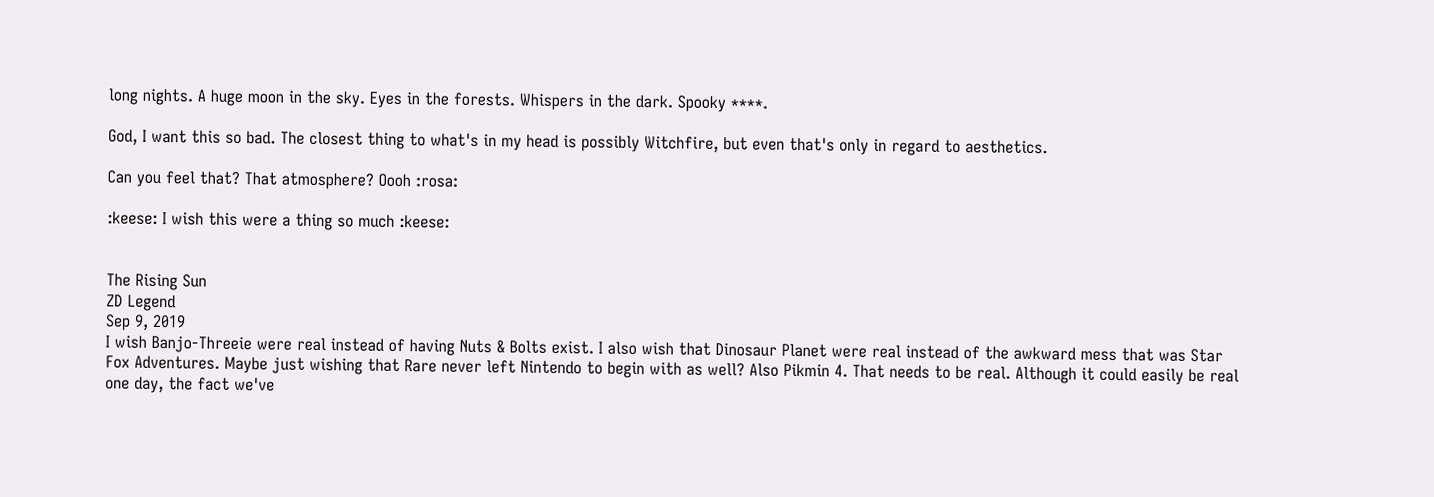long nights. A huge moon in the sky. Eyes in the forests. Whispers in the dark. Spooky ****.

God, I want this so bad. The closest thing to what's in my head is possibly Witchfire, but even that's only in regard to aesthetics.

Can you feel that? That atmosphere? Oooh :rosa:

:keese: I wish this were a thing so much :keese:


The Rising Sun
ZD Legend
Sep 9, 2019
I wish Banjo-Threeie were real instead of having Nuts & Bolts exist. I also wish that Dinosaur Planet were real instead of the awkward mess that was Star Fox Adventures. Maybe just wishing that Rare never left Nintendo to begin with as well? Also Pikmin 4. That needs to be real. Although it could easily be real one day, the fact we've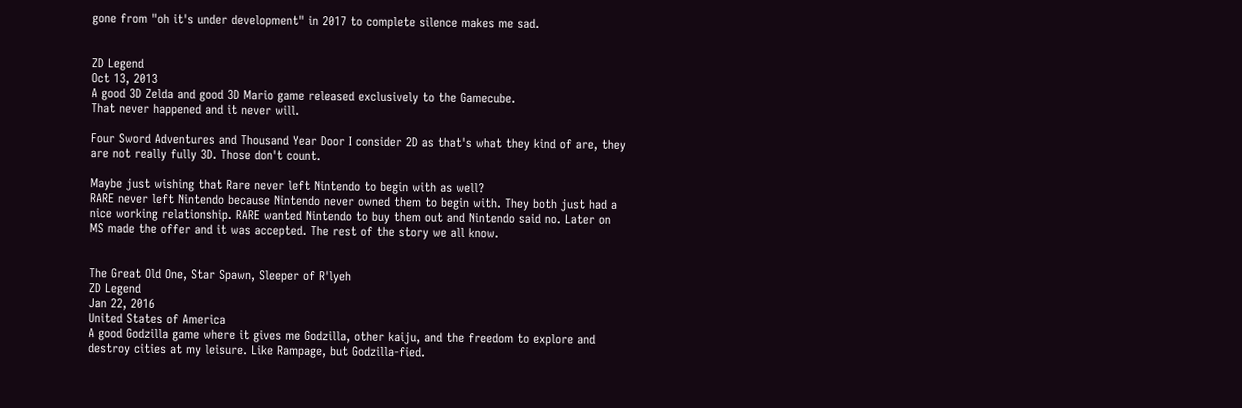gone from "oh it's under development" in 2017 to complete silence makes me sad.


ZD Legend
Oct 13, 2013
A good 3D Zelda and good 3D Mario game released exclusively to the Gamecube.
That never happened and it never will.

Four Sword Adventures and Thousand Year Door I consider 2D as that's what they kind of are, they are not really fully 3D. Those don't count.

Maybe just wishing that Rare never left Nintendo to begin with as well?
RARE never left Nintendo because Nintendo never owned them to begin with. They both just had a nice working relationship. RARE wanted Nintendo to buy them out and Nintendo said no. Later on MS made the offer and it was accepted. The rest of the story we all know.


The Great Old One, Star Spawn, Sleeper of R'lyeh
ZD Legend
Jan 22, 2016
United States of America
A good Godzilla game where it gives me Godzilla, other kaiju, and the freedom to explore and destroy cities at my leisure. Like Rampage, but Godzilla-fied.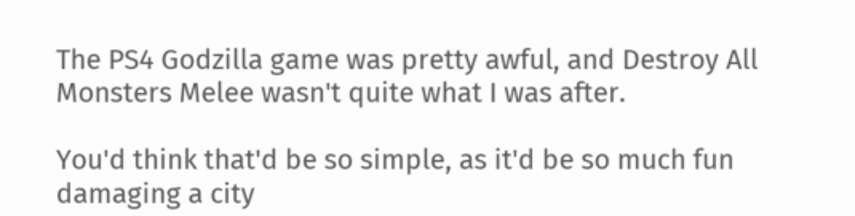The PS4 Godzilla game was pretty awful, and Destroy All Monsters Melee wasn't quite what I was after.

You'd think that'd be so simple, as it'd be so much fun damaging a city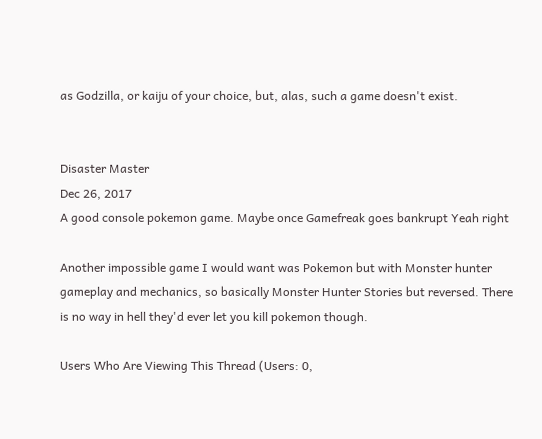as Godzilla, or kaiju of your choice, but, alas, such a game doesn't exist.


Disaster Master
Dec 26, 2017
A good console pokemon game. Maybe once Gamefreak goes bankrupt Yeah right

Another impossible game I would want was Pokemon but with Monster hunter gameplay and mechanics, so basically Monster Hunter Stories but reversed. There is no way in hell they'd ever let you kill pokemon though.

Users Who Are Viewing This Thread (Users: 0,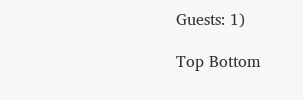Guests: 1)

Top Bottom